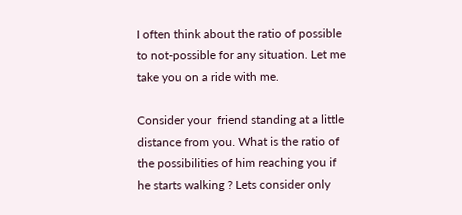I often think about the ratio of possible to not-possible for any situation. Let me take you on a ride with me.

Consider your  friend standing at a little distance from you. What is the ratio of the possibilities of him reaching you if he starts walking ? Lets consider only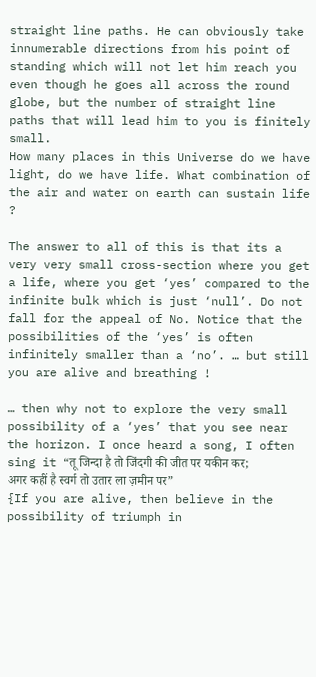straight line paths. He can obviously take innumerable directions from his point of standing which will not let him reach you even though he goes all across the round globe, but the number of straight line paths that will lead him to you is finitely small.
How many places in this Universe do we have light, do we have life. What combination of the air and water on earth can sustain life ?

The answer to all of this is that its a very very small cross-section where you get a life, where you get ‘yes’ compared to the infinite bulk which is just ‘null’. Do not fall for the appeal of No. Notice that the possibilities of the ‘yes’ is often infinitely smaller than a ‘no’. … but still you are alive and breathing !

… then why not to explore the very small possibility of a ‘yes’ that you see near the horizon. I once heard a song, I often sing it “तू जिन्दा है तो जिंदगी की जीत पर यकीन कर; अगर कहीं है स्वर्ग तो उतार ला ज़मीन पर”
{If you are alive, then believe in the possibility of triumph in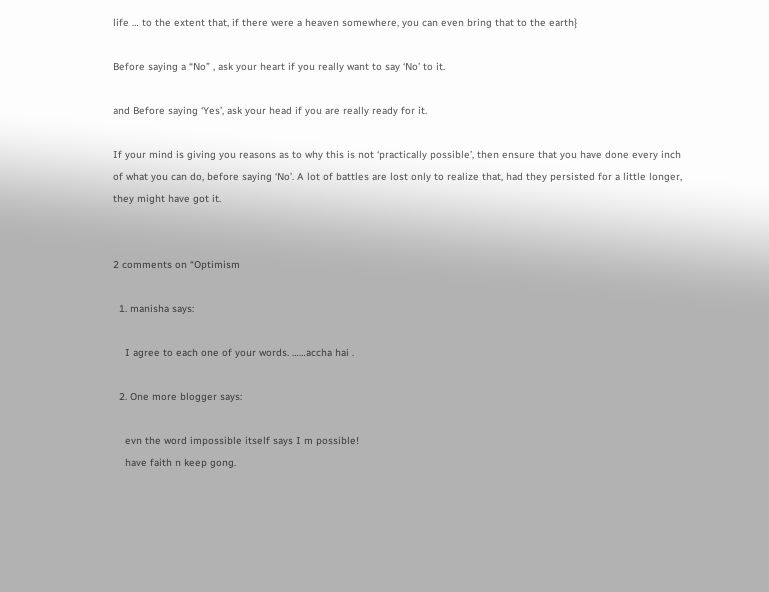life … to the extent that, if there were a heaven somewhere, you can even bring that to the earth}

Before saying a “No” , ask your heart if you really want to say ‘No’ to it.

and Before saying ‘Yes’, ask your head if you are really ready for it.

If your mind is giving you reasons as to why this is not ‘practically possible’, then ensure that you have done every inch of what you can do, before saying ‘No’. A lot of battles are lost only to realize that, had they persisted for a little longer, they might have got it.


2 comments on “Optimism

  1. manisha says:

    I agree to each one of your words. ……accha hai .

  2. One more blogger says:

    evn the word impossible itself says I m possible!
    have faith n keep gong.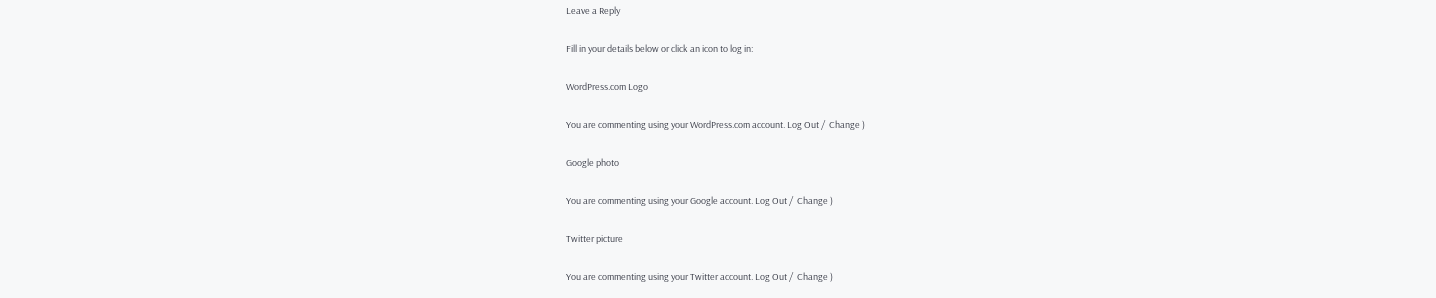Leave a Reply

Fill in your details below or click an icon to log in:

WordPress.com Logo

You are commenting using your WordPress.com account. Log Out /  Change )

Google photo

You are commenting using your Google account. Log Out /  Change )

Twitter picture

You are commenting using your Twitter account. Log Out /  Change )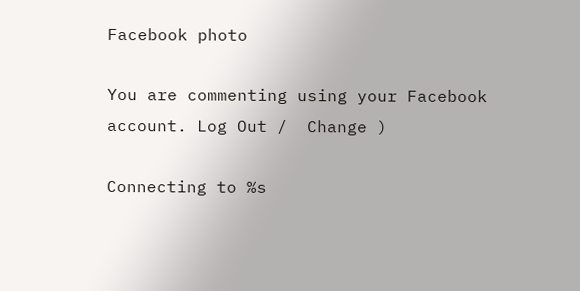Facebook photo

You are commenting using your Facebook account. Log Out /  Change )

Connecting to %s